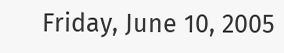Friday, June 10, 2005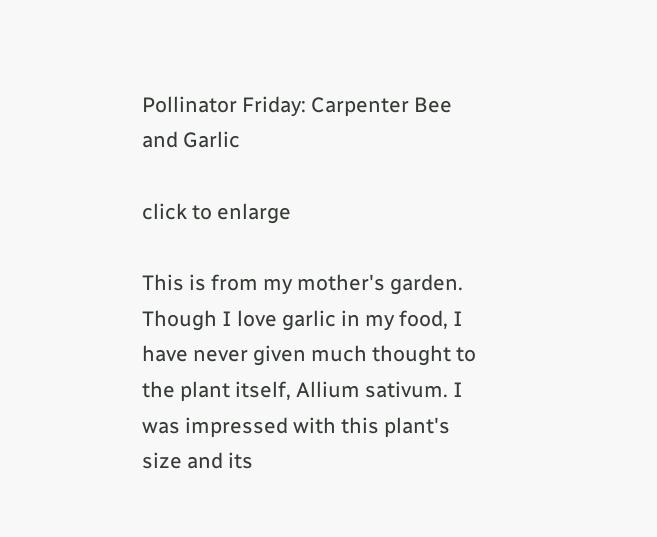Pollinator Friday: Carpenter Bee and Garlic

click to enlarge

This is from my mother's garden. Though I love garlic in my food, I have never given much thought to the plant itself, Allium sativum. I was impressed with this plant's size and its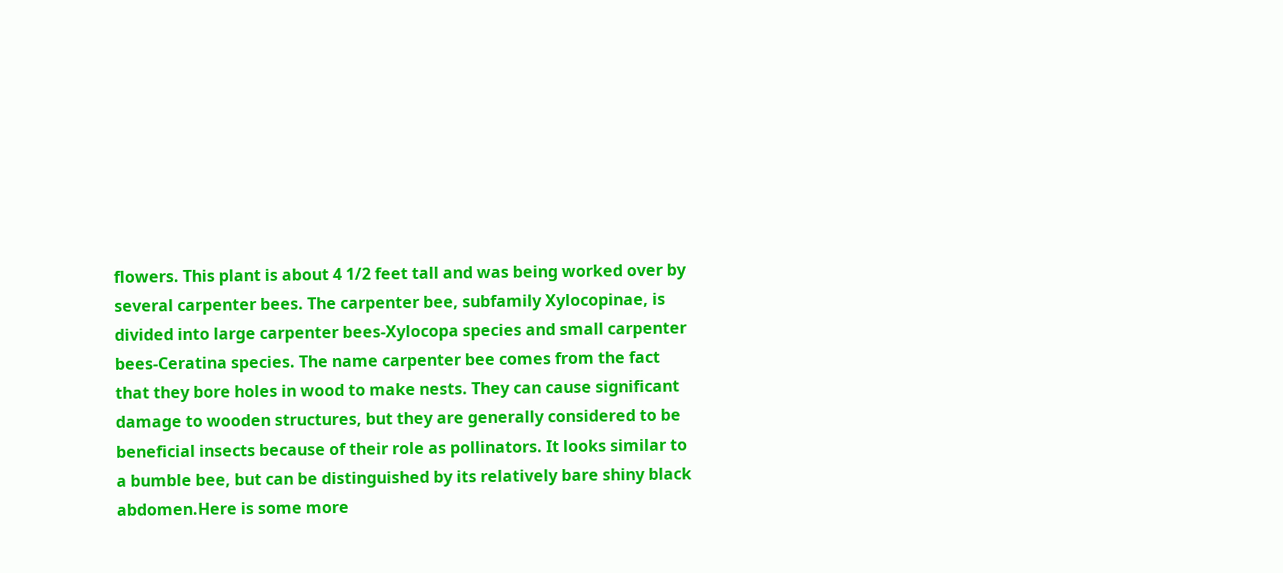flowers. This plant is about 4 1/2 feet tall and was being worked over by several carpenter bees. The carpenter bee, subfamily Xylocopinae, is divided into large carpenter bees-Xylocopa species and small carpenter bees-Ceratina species. The name carpenter bee comes from the fact that they bore holes in wood to make nests. They can cause significant damage to wooden structures, but they are generally considered to be beneficial insects because of their role as pollinators. It looks similar to a bumble bee, but can be distinguished by its relatively bare shiny black abdomen.Here is some more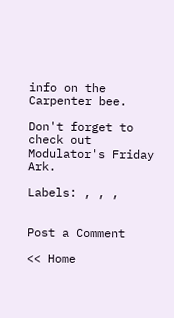info on the Carpenter bee.

Don't forget to check out Modulator's Friday Ark.

Labels: , , ,


Post a Comment

<< Home